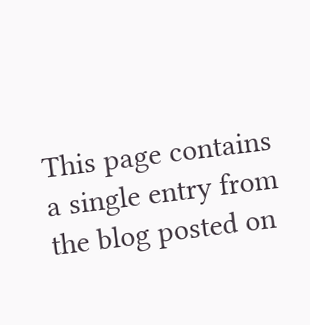This page contains a single entry from the blog posted on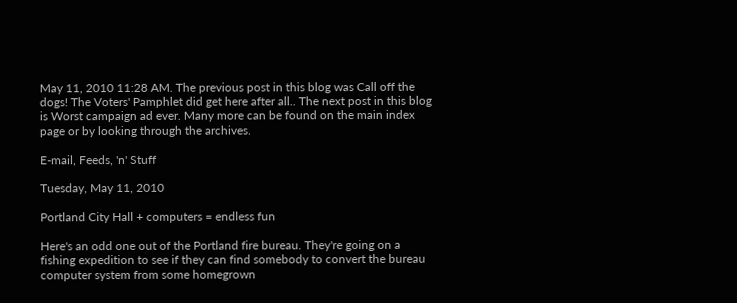May 11, 2010 11:28 AM. The previous post in this blog was Call off the dogs! The Voters' Pamphlet did get here after all.. The next post in this blog is Worst campaign ad ever. Many more can be found on the main index page or by looking through the archives.

E-mail, Feeds, 'n' Stuff

Tuesday, May 11, 2010

Portland City Hall + computers = endless fun

Here's an odd one out of the Portland fire bureau. They're going on a fishing expedition to see if they can find somebody to convert the bureau computer system from some homegrown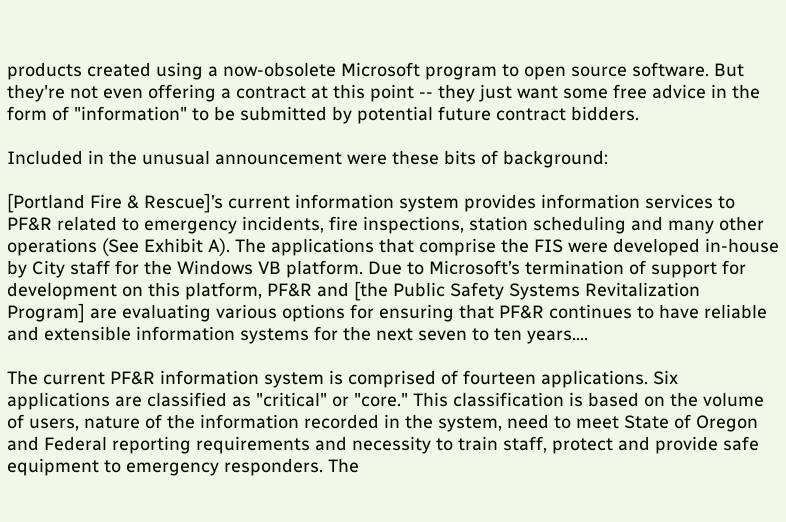products created using a now-obsolete Microsoft program to open source software. But they're not even offering a contract at this point -- they just want some free advice in the form of "information" to be submitted by potential future contract bidders.

Included in the unusual announcement were these bits of background:

[Portland Fire & Rescue]’s current information system provides information services to PF&R related to emergency incidents, fire inspections, station scheduling and many other operations (See Exhibit A). The applications that comprise the FIS were developed in-house by City staff for the Windows VB platform. Due to Microsoft’s termination of support for development on this platform, PF&R and [the Public Safety Systems Revitalization Program] are evaluating various options for ensuring that PF&R continues to have reliable and extensible information systems for the next seven to ten years....

The current PF&R information system is comprised of fourteen applications. Six applications are classified as "critical" or "core." This classification is based on the volume of users, nature of the information recorded in the system, need to meet State of Oregon and Federal reporting requirements and necessity to train staff, protect and provide safe equipment to emergency responders. The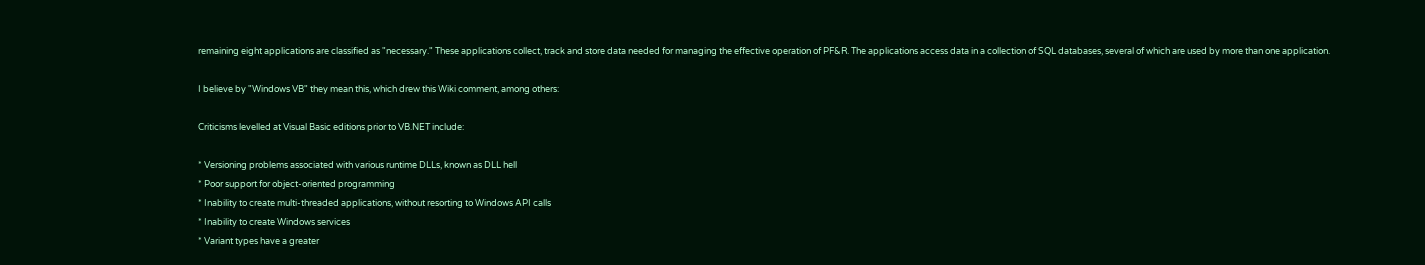remaining eight applications are classified as "necessary." These applications collect, track and store data needed for managing the effective operation of PF&R. The applications access data in a collection of SQL databases, several of which are used by more than one application.

I believe by "Windows VB" they mean this, which drew this Wiki comment, among others:

Criticisms levelled at Visual Basic editions prior to VB.NET include:

* Versioning problems associated with various runtime DLLs, known as DLL hell
* Poor support for object-oriented programming
* Inability to create multi-threaded applications, without resorting to Windows API calls
* Inability to create Windows services
* Variant types have a greater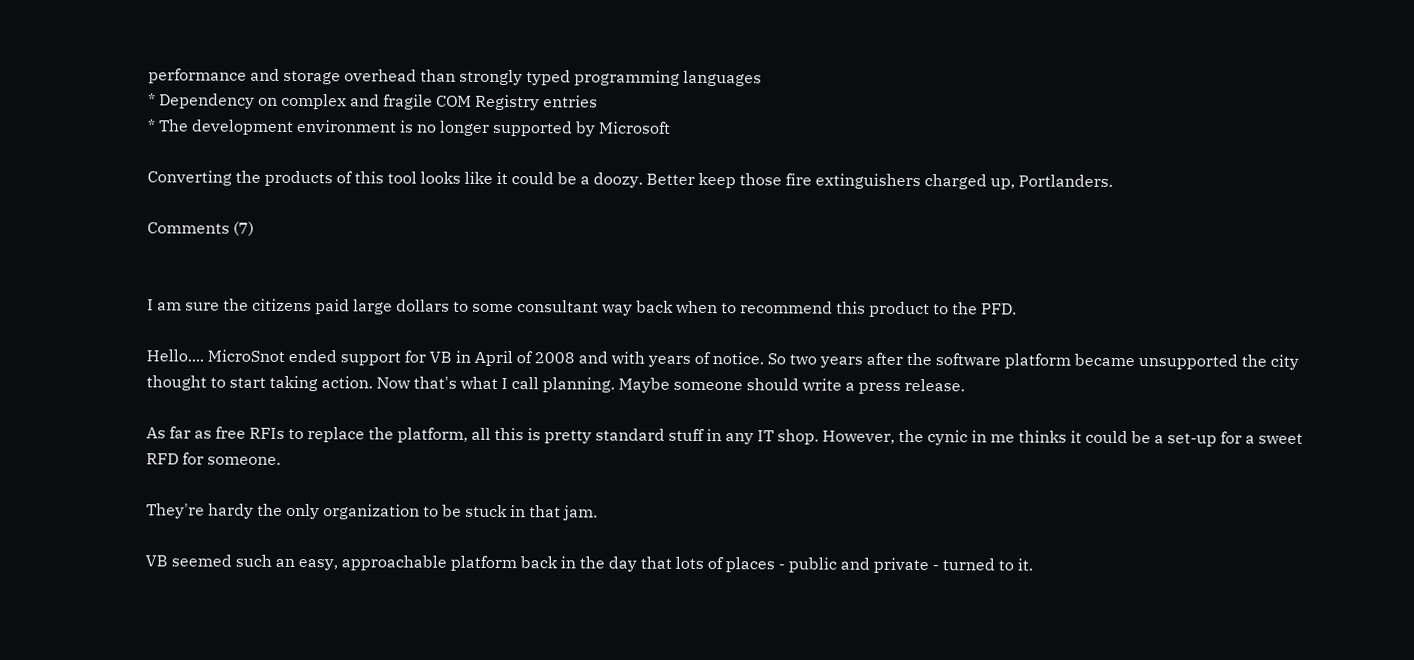performance and storage overhead than strongly typed programming languages
* Dependency on complex and fragile COM Registry entries
* The development environment is no longer supported by Microsoft

Converting the products of this tool looks like it could be a doozy. Better keep those fire extinguishers charged up, Portlanders.

Comments (7)


I am sure the citizens paid large dollars to some consultant way back when to recommend this product to the PFD.

Hello.... MicroSnot ended support for VB in April of 2008 and with years of notice. So two years after the software platform became unsupported the city thought to start taking action. Now that's what I call planning. Maybe someone should write a press release.

As far as free RFIs to replace the platform, all this is pretty standard stuff in any IT shop. However, the cynic in me thinks it could be a set-up for a sweet RFD for someone.

They're hardy the only organization to be stuck in that jam.

VB seemed such an easy, approachable platform back in the day that lots of places - public and private - turned to it.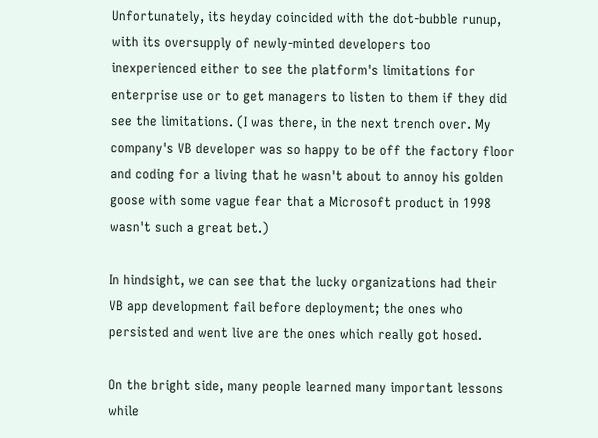Unfortunately, its heyday coincided with the dot-bubble runup, with its oversupply of newly-minted developers too inexperienced either to see the platform's limitations for enterprise use or to get managers to listen to them if they did see the limitations. (I was there, in the next trench over. My company's VB developer was so happy to be off the factory floor and coding for a living that he wasn't about to annoy his golden goose with some vague fear that a Microsoft product in 1998 wasn't such a great bet.)

In hindsight, we can see that the lucky organizations had their VB app development fail before deployment; the ones who persisted and went live are the ones which really got hosed.

On the bright side, many people learned many important lessons while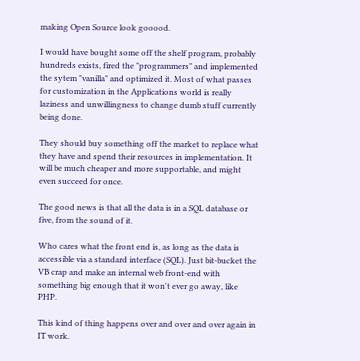making Open Source look gooood.

I would have bought some off the shelf program, probably hundreds exists, fired the "programmers" and implemented the sytem "vanilla" and optimized it. Most of what passes for customization in the Applications world is really laziness and unwillingness to change dumb stuff currently being done.

They should buy something off the market to replace what they have and spend their resources in implementation. It will be much cheaper and more supportable, and might even succeed for once.

The good news is that all the data is in a SQL database or five, from the sound of it.

Who cares what the front end is, as long as the data is accessible via a standard interface (SQL). Just bit-bucket the VB crap and make an internal web front-end with something big enough that it won't ever go away, like PHP.

This kind of thing happens over and over and over again in IT work.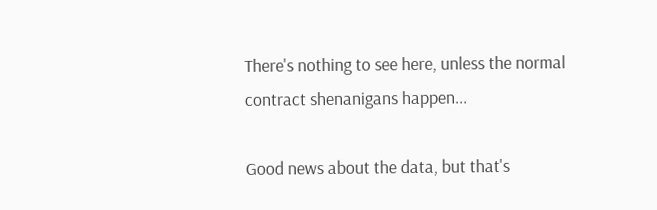There's nothing to see here, unless the normal contract shenanigans happen...

Good news about the data, but that's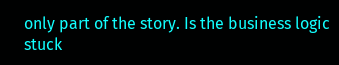only part of the story. Is the business logic stuck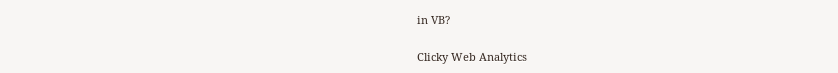in VB?

Clicky Web Analytics